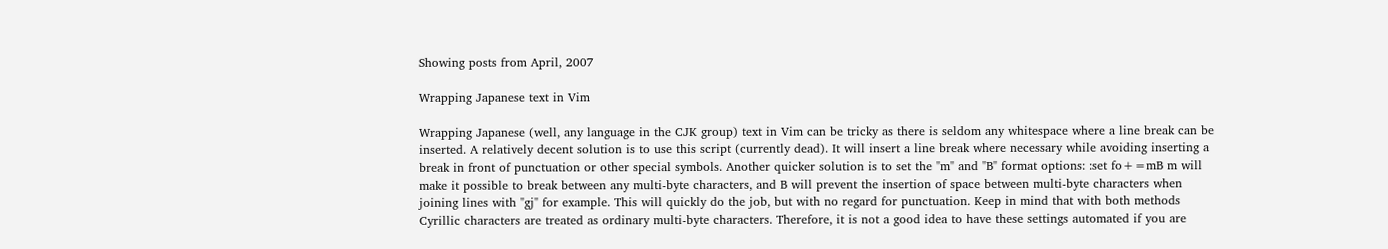Showing posts from April, 2007

Wrapping Japanese text in Vim

Wrapping Japanese (well, any language in the CJK group) text in Vim can be tricky as there is seldom any whitespace where a line break can be inserted. A relatively decent solution is to use this script (currently dead). It will insert a line break where necessary while avoiding inserting a break in front of punctuation or other special symbols. Another quicker solution is to set the "m" and "B" format options: :set fo+=mB m will make it possible to break between any multi-byte characters, and B will prevent the insertion of space between multi-byte characters when joining lines with "gj" for example. This will quickly do the job, but with no regard for punctuation. Keep in mind that with both methods Cyrillic characters are treated as ordinary multi-byte characters. Therefore, it is not a good idea to have these settings automated if you are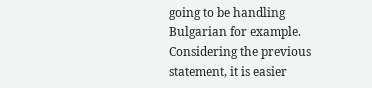going to be handling Bulgarian for example. Considering the previous statement, it is easier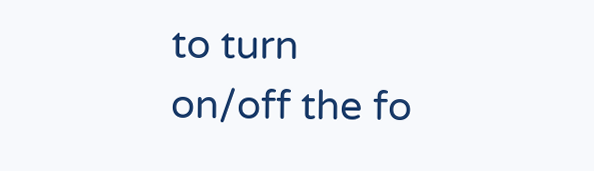to turn on/off the fo